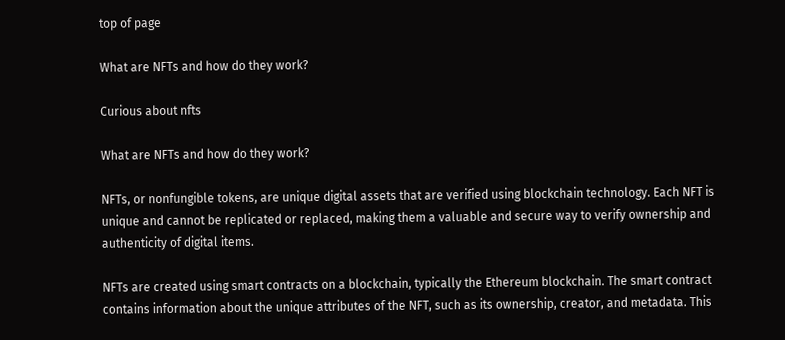top of page

What are NFTs and how do they work?

Curious about nfts

What are NFTs and how do they work?

NFTs, or nonfungible tokens, are unique digital assets that are verified using blockchain technology. Each NFT is unique and cannot be replicated or replaced, making them a valuable and secure way to verify ownership and authenticity of digital items.

NFTs are created using smart contracts on a blockchain, typically the Ethereum blockchain. The smart contract contains information about the unique attributes of the NFT, such as its ownership, creator, and metadata. This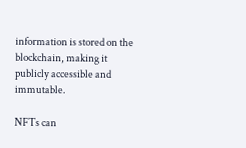information is stored on the blockchain, making it publicly accessible and immutable.

NFTs can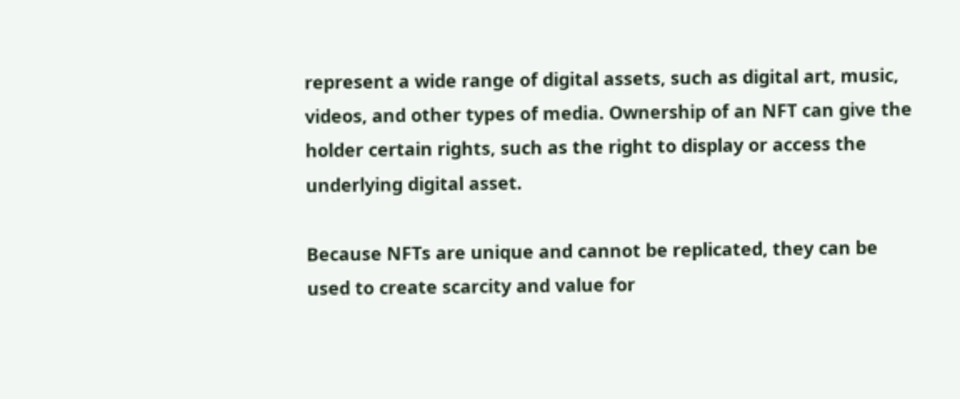represent a wide range of digital assets, such as digital art, music, videos, and other types of media. Ownership of an NFT can give the holder certain rights, such as the right to display or access the underlying digital asset.

Because NFTs are unique and cannot be replicated, they can be used to create scarcity and value for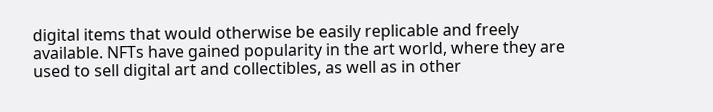digital items that would otherwise be easily replicable and freely available. NFTs have gained popularity in the art world, where they are used to sell digital art and collectibles, as well as in other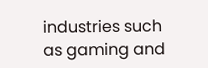industries such as gaming and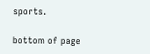sports.

bottom of page